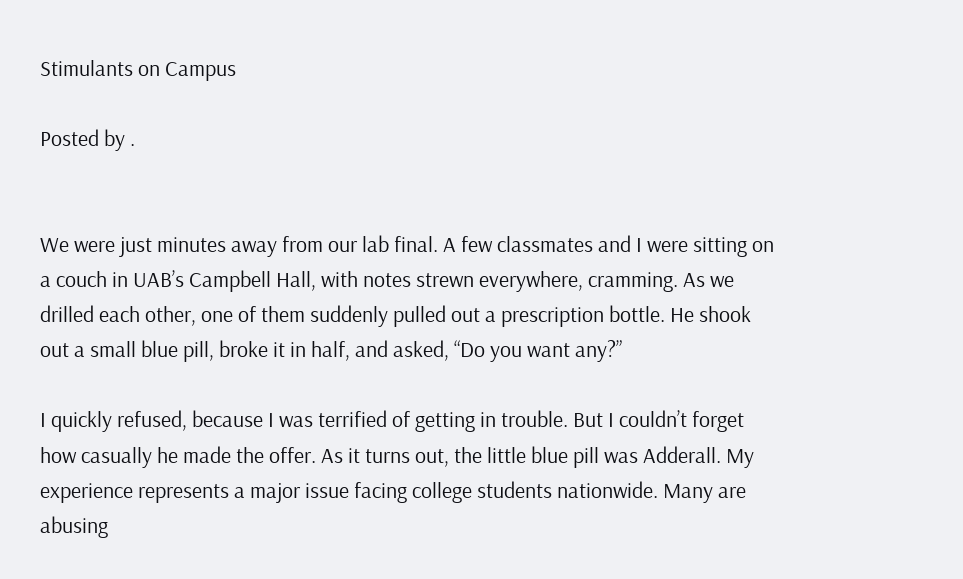Stimulants on Campus

Posted by .


We were just minutes away from our lab final. A few classmates and I were sitting on a couch in UAB’s Campbell Hall, with notes strewn everywhere, cramming. As we drilled each other, one of them suddenly pulled out a prescription bottle. He shook out a small blue pill, broke it in half, and asked, “Do you want any?”

I quickly refused, because I was terrified of getting in trouble. But I couldn’t forget how casually he made the offer. As it turns out, the little blue pill was Adderall. My experience represents a major issue facing college students nationwide. Many are abusing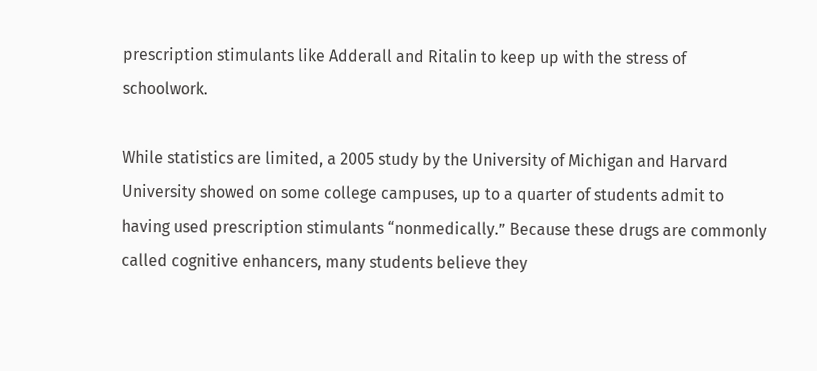prescription stimulants like Adderall and Ritalin to keep up with the stress of schoolwork.

While statistics are limited, a 2005 study by the University of Michigan and Harvard University showed on some college campuses, up to a quarter of students admit to having used prescription stimulants “nonmedically.” Because these drugs are commonly called cognitive enhancers, many students believe they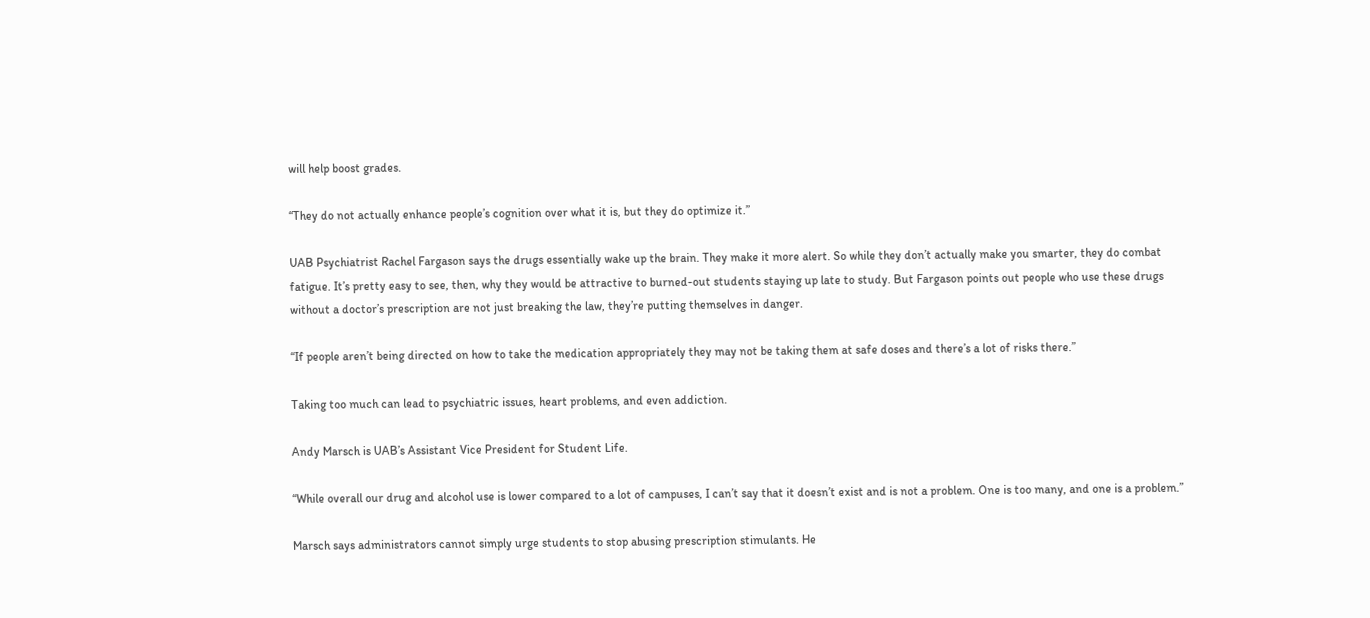will help boost grades.

“They do not actually enhance people’s cognition over what it is, but they do optimize it.”

UAB Psychiatrist Rachel Fargason says the drugs essentially wake up the brain. They make it more alert. So while they don’t actually make you smarter, they do combat fatigue. It’s pretty easy to see, then, why they would be attractive to burned-out students staying up late to study. But Fargason points out people who use these drugs without a doctor’s prescription are not just breaking the law, they’re putting themselves in danger.

“If people aren’t being directed on how to take the medication appropriately they may not be taking them at safe doses and there’s a lot of risks there.”

Taking too much can lead to psychiatric issues, heart problems, and even addiction.

Andy Marsch is UAB’s Assistant Vice President for Student Life.

“While overall our drug and alcohol use is lower compared to a lot of campuses, I can’t say that it doesn’t exist and is not a problem. One is too many, and one is a problem.”

Marsch says administrators cannot simply urge students to stop abusing prescription stimulants. He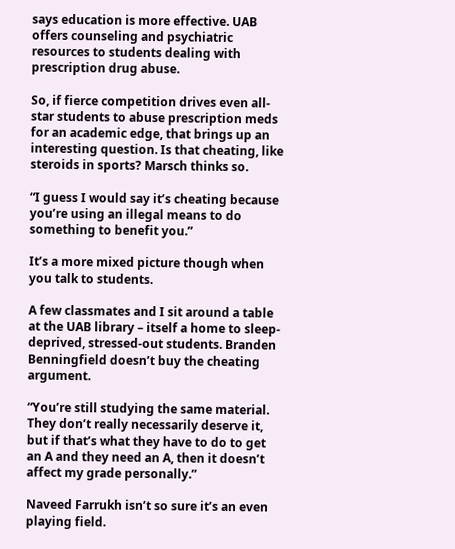says education is more effective. UAB offers counseling and psychiatric resources to students dealing with prescription drug abuse.

So, if fierce competition drives even all-star students to abuse prescription meds for an academic edge, that brings up an interesting question. Is that cheating, like steroids in sports? Marsch thinks so.

“I guess I would say it’s cheating because you’re using an illegal means to do something to benefit you.”

It’s a more mixed picture though when you talk to students.

A few classmates and I sit around a table at the UAB library – itself a home to sleep-deprived, stressed-out students. Branden Benningfield doesn’t buy the cheating argument.

“You’re still studying the same material. They don’t really necessarily deserve it, but if that’s what they have to do to get an A and they need an A, then it doesn’t affect my grade personally.”

Naveed Farrukh isn’t so sure it’s an even playing field.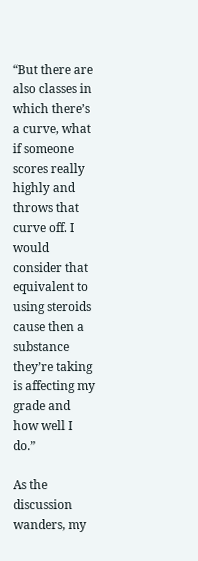“But there are also classes in which there’s a curve, what if someone scores really highly and throws that curve off. I would consider that equivalent to using steroids cause then a substance they’re taking is affecting my grade and how well I do.”

As the discussion wanders, my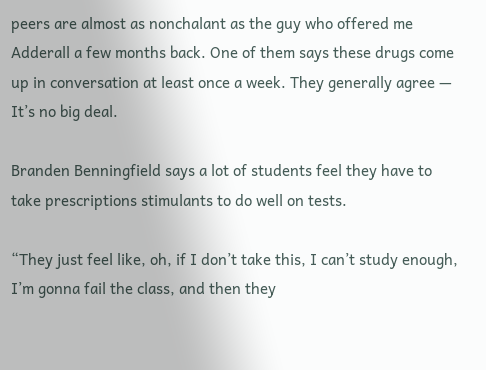peers are almost as nonchalant as the guy who offered me Adderall a few months back. One of them says these drugs come up in conversation at least once a week. They generally agree — It’s no big deal.

Branden Benningfield says a lot of students feel they have to take prescriptions stimulants to do well on tests.

“They just feel like, oh, if I don’t take this, I can’t study enough, I’m gonna fail the class, and then they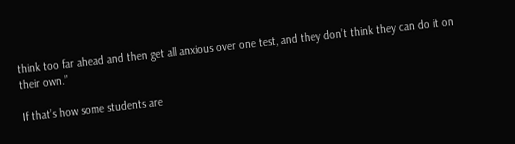think too far ahead and then get all anxious over one test, and they don’t think they can do it on their own.”

If that’s how some students are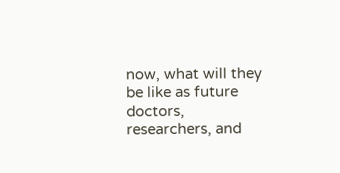now, what will they be like as future doctors, researchers, and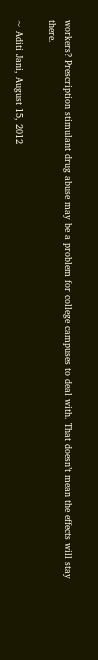workers? Prescription stimulant drug abuse may be a problem for college campuses to deal with. That doesn’t mean the effects will stay there.

~ Aditi Jani, August 15, 2012